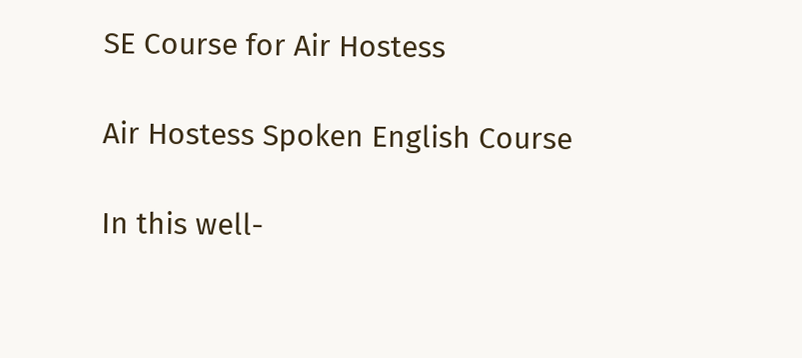SE Course for Air Hostess

Air Hostess Spoken English Course

In this well-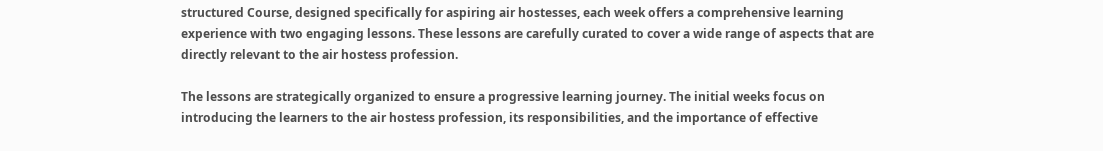structured Course, designed specifically for aspiring air hostesses, each week offers a comprehensive learning experience with two engaging lessons. These lessons are carefully curated to cover a wide range of aspects that are directly relevant to the air hostess profession.

The lessons are strategically organized to ensure a progressive learning journey. The initial weeks focus on introducing the learners to the air hostess profession, its responsibilities, and the importance of effective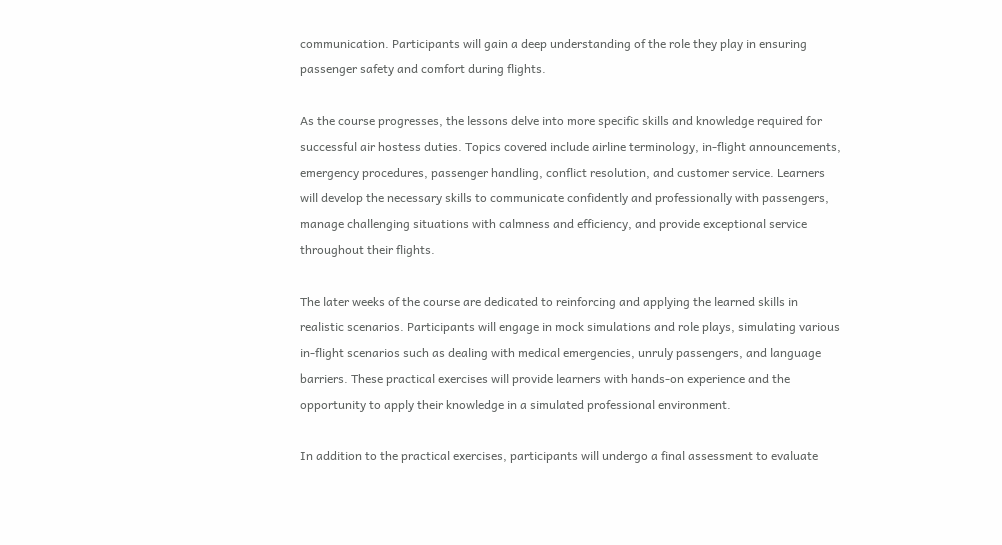communication. Participants will gain a deep understanding of the role they play in ensuring passenger safety and comfort during flights.

As the course progresses, the lessons delve into more specific skills and knowledge required for successful air hostess duties. Topics covered include airline terminology, in-flight announcements, emergency procedures, passenger handling, conflict resolution, and customer service. Learners will develop the necessary skills to communicate confidently and professionally with passengers, manage challenging situations with calmness and efficiency, and provide exceptional service throughout their flights.

The later weeks of the course are dedicated to reinforcing and applying the learned skills in realistic scenarios. Participants will engage in mock simulations and role plays, simulating various in-flight scenarios such as dealing with medical emergencies, unruly passengers, and language barriers. These practical exercises will provide learners with hands-on experience and the opportunity to apply their knowledge in a simulated professional environment.

In addition to the practical exercises, participants will undergo a final assessment to evaluate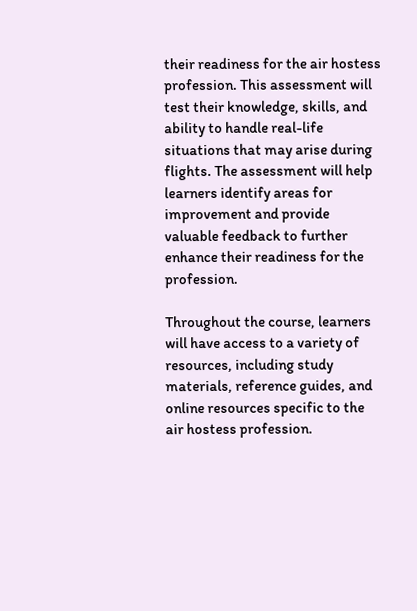their readiness for the air hostess profession. This assessment will test their knowledge, skills, and ability to handle real-life situations that may arise during flights. The assessment will help learners identify areas for improvement and provide valuable feedback to further enhance their readiness for the profession.

Throughout the course, learners will have access to a variety of resources, including study materials, reference guides, and online resources specific to the air hostess profession.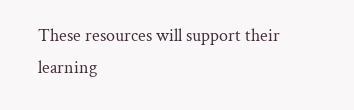These resources will support their learning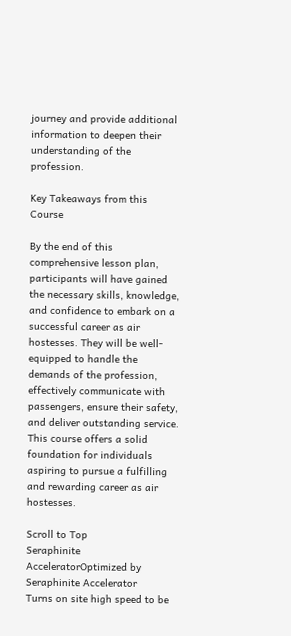journey and provide additional information to deepen their understanding of the profession.

Key Takeaways from this Course

By the end of this comprehensive lesson plan, participants will have gained the necessary skills, knowledge, and confidence to embark on a successful career as air hostesses. They will be well-equipped to handle the demands of the profession, effectively communicate with passengers, ensure their safety, and deliver outstanding service. This course offers a solid foundation for individuals aspiring to pursue a fulfilling and rewarding career as air hostesses.

Scroll to Top
Seraphinite AcceleratorOptimized by Seraphinite Accelerator
Turns on site high speed to be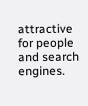attractive for people and search engines.